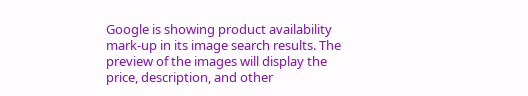Google is showing product availability mark-up in its image search results. The preview of the images will display the price, description, and other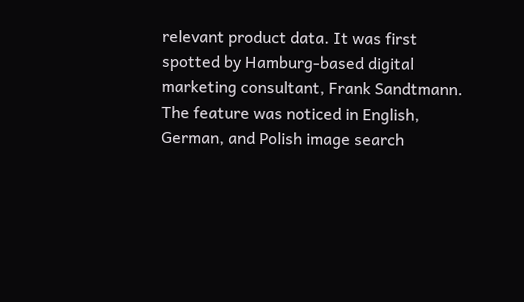relevant product data. It was first spotted by Hamburg-based digital marketing consultant, Frank Sandtmann. The feature was noticed in English, German, and Polish image search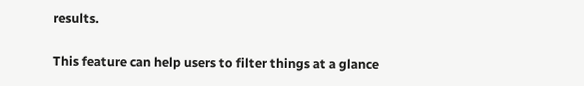results.

This feature can help users to filter things at a glance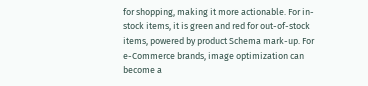for shopping, making it more actionable. For in-stock items, it is green and red for out-of-stock items, powered by product Schema mark-up. For e-Commerce brands, image optimization can become a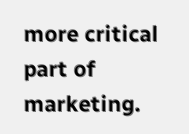more critical part of marketing.